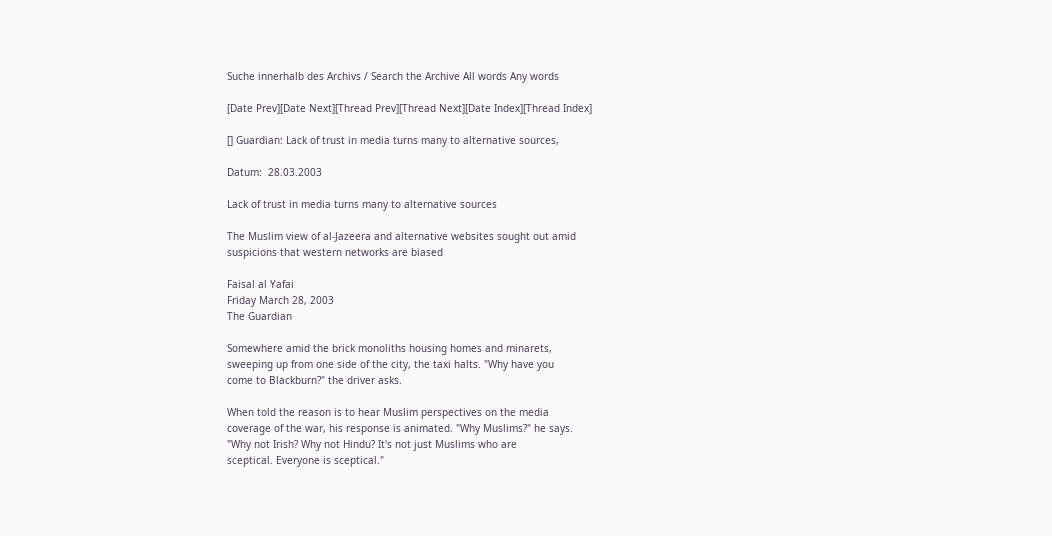Suche innerhalb des Archivs / Search the Archive All words Any words

[Date Prev][Date Next][Thread Prev][Thread Next][Date Index][Thread Index]

[] Guardian: Lack of trust in media turns many to alternative sources,

Datum:  28.03.2003

Lack of trust in media turns many to alternative sources

The Muslim view of al-Jazeera and alternative websites sought out amid
suspicions that western networks are biased

Faisal al Yafai
Friday March 28, 2003
The Guardian

Somewhere amid the brick monoliths housing homes and minarets,
sweeping up from one side of the city, the taxi halts. "Why have you
come to Blackburn?" the driver asks.

When told the reason is to hear Muslim perspectives on the media
coverage of the war, his response is animated. "Why Muslims?" he says.
"Why not Irish? Why not Hindu? It's not just Muslims who are
sceptical. Everyone is sceptical."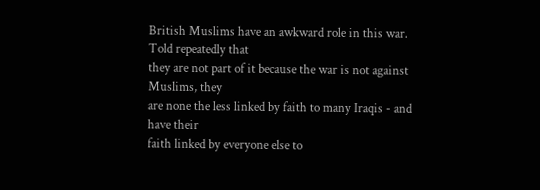British Muslims have an awkward role in this war. Told repeatedly that
they are not part of it because the war is not against Muslims, they
are none the less linked by faith to many Iraqis - and have their
faith linked by everyone else to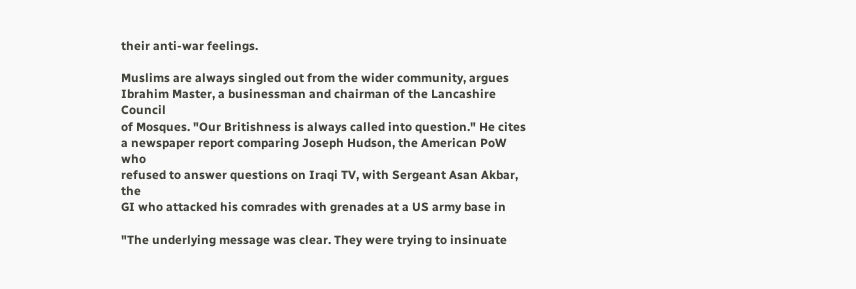their anti-war feelings.

Muslims are always singled out from the wider community, argues
Ibrahim Master, a businessman and chairman of the Lancashire Council
of Mosques. "Our Britishness is always called into question." He cites
a newspaper report comparing Joseph Hudson, the American PoW who
refused to answer questions on Iraqi TV, with Sergeant Asan Akbar, the
GI who attacked his comrades with grenades at a US army base in

"The underlying message was clear. They were trying to insinuate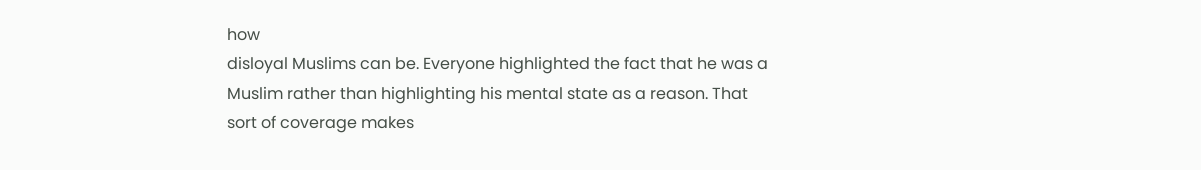how
disloyal Muslims can be. Everyone highlighted the fact that he was a
Muslim rather than highlighting his mental state as a reason. That
sort of coverage makes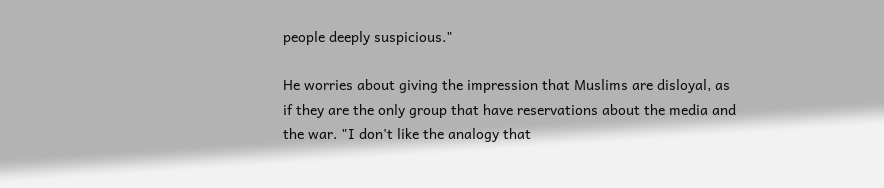people deeply suspicious."

He worries about giving the impression that Muslims are disloyal, as
if they are the only group that have reservations about the media and
the war. "I don't like the analogy that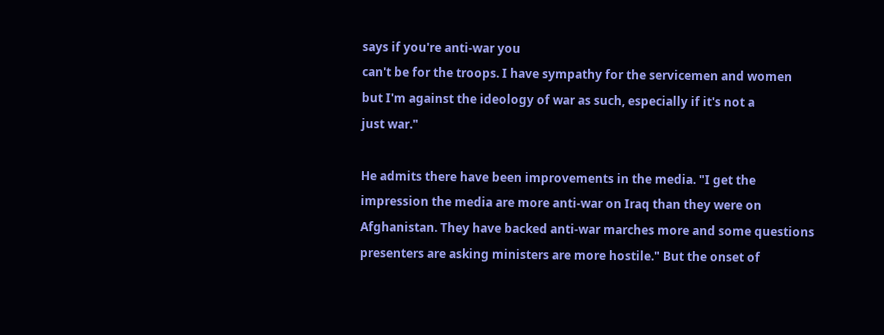says if you're anti-war you
can't be for the troops. I have sympathy for the servicemen and women
but I'm against the ideology of war as such, especially if it's not a
just war."

He admits there have been improvements in the media. "I get the
impression the media are more anti-war on Iraq than they were on
Afghanistan. They have backed anti-war marches more and some questions
presenters are asking ministers are more hostile." But the onset of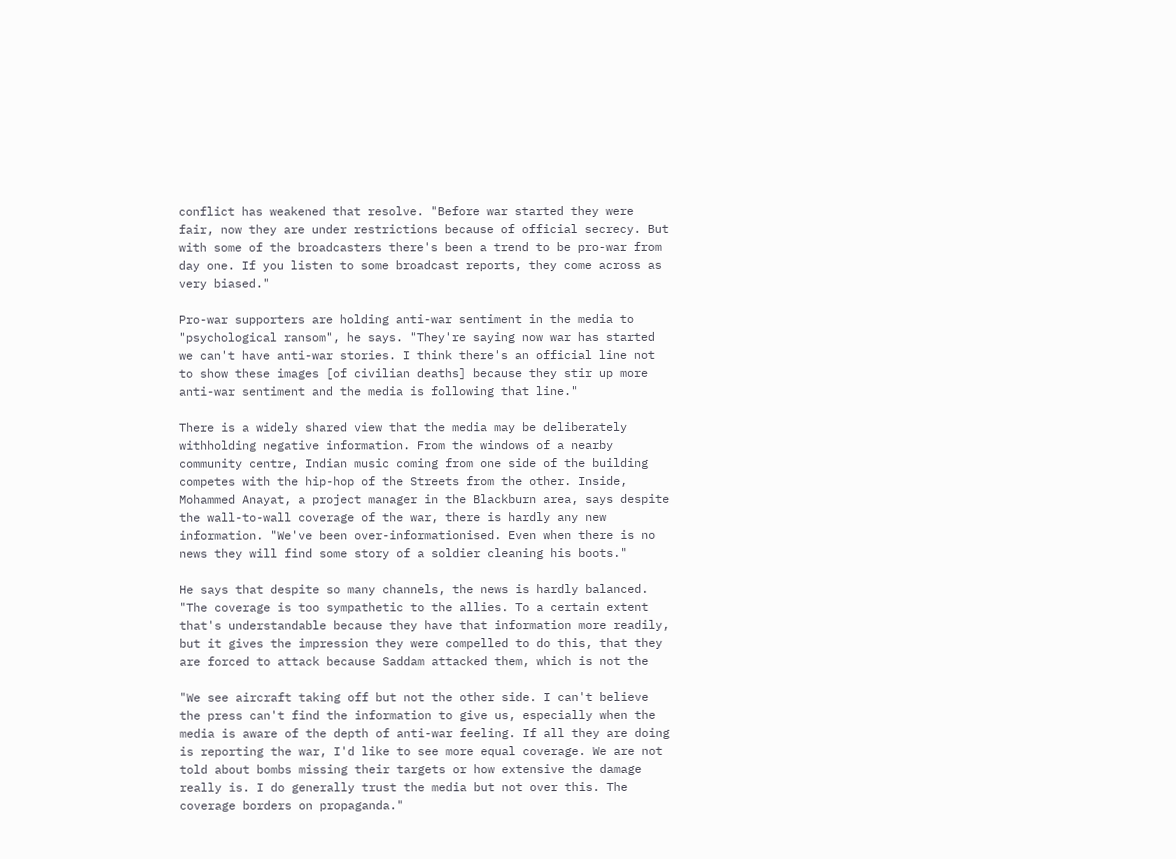conflict has weakened that resolve. "Before war started they were
fair, now they are under restrictions because of official secrecy. But
with some of the broadcasters there's been a trend to be pro-war from
day one. If you listen to some broadcast reports, they come across as
very biased."

Pro-war supporters are holding anti-war sentiment in the media to
"psychological ransom", he says. "They're saying now war has started
we can't have anti-war stories. I think there's an official line not
to show these images [of civilian deaths] because they stir up more
anti-war sentiment and the media is following that line."

There is a widely shared view that the media may be deliberately
withholding negative information. From the windows of a nearby
community centre, Indian music coming from one side of the building
competes with the hip-hop of the Streets from the other. Inside,
Mohammed Anayat, a project manager in the Blackburn area, says despite
the wall-to-wall coverage of the war, there is hardly any new
information. "We've been over-informationised. Even when there is no
news they will find some story of a soldier cleaning his boots."

He says that despite so many channels, the news is hardly balanced.
"The coverage is too sympathetic to the allies. To a certain extent
that's understandable because they have that information more readily,
but it gives the impression they were compelled to do this, that they
are forced to attack because Saddam attacked them, which is not the

"We see aircraft taking off but not the other side. I can't believe
the press can't find the information to give us, especially when the
media is aware of the depth of anti-war feeling. If all they are doing
is reporting the war, I'd like to see more equal coverage. We are not
told about bombs missing their targets or how extensive the damage
really is. I do generally trust the media but not over this. The
coverage borders on propaganda."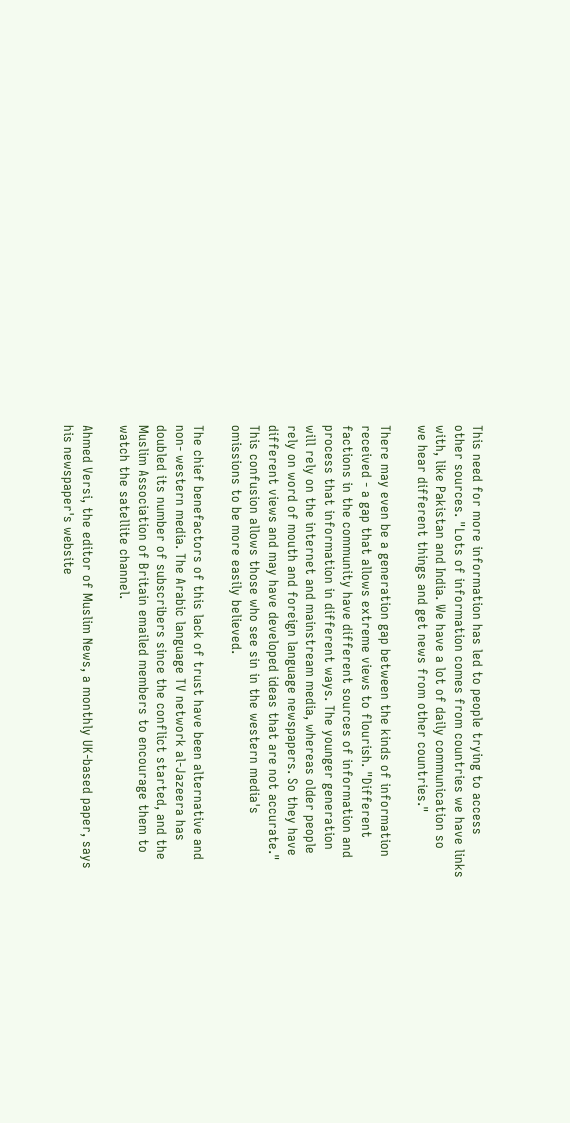This need for more information has led to people trying to access
other sources. "Lots of information comes from countries we have links
with, like Pakistan and India. We have a lot of daily communication so
we hear different things and get news from other countries."

There may even be a generation gap between the kinds of information
received - a gap that allows extreme views to flourish. "Different
factions in the community have different sources of information and
process that information in different ways. The younger generation
will rely on the internet and mainstream media, whereas older people
rely on word of mouth and foreign language newspapers. So they have
different views and may have developed ideas that are not accurate."
This confusion allows those who see sin in the western media's
omissions to be more easily believed.

The chief benefactors of this lack of trust have been alternative and
non- western media. The Arabic language TV network al-Jazeera has
doubled its number of subscribers since the conflict started, and the
Muslim Association of Britain emailed members to encourage them to
watch the satellite channel.

Ahmed Versi, the editor of Muslim News, a monthly UK-based paper, says
his newspaper's website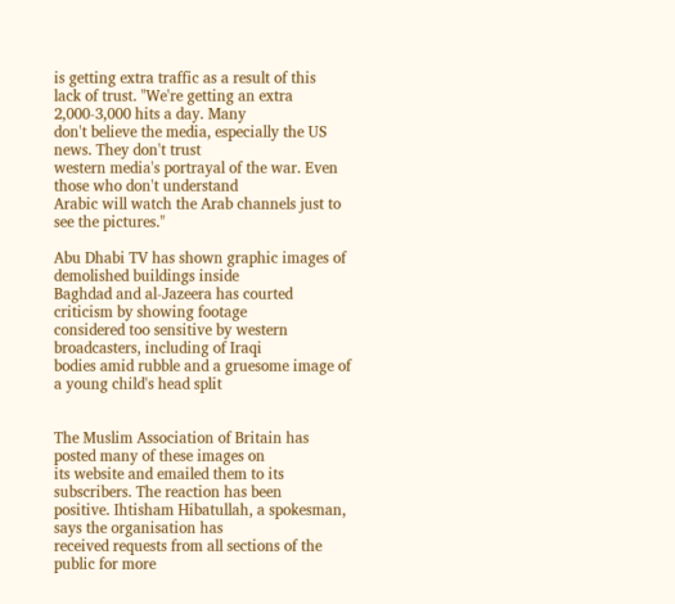is getting extra traffic as a result of this
lack of trust. "We're getting an extra 2,000-3,000 hits a day. Many
don't believe the media, especially the US news. They don't trust
western media's portrayal of the war. Even those who don't understand
Arabic will watch the Arab channels just to see the pictures."

Abu Dhabi TV has shown graphic images of demolished buildings inside
Baghdad and al-Jazeera has courted criticism by showing footage
considered too sensitive by western broadcasters, including of Iraqi
bodies amid rubble and a gruesome image of a young child's head split


The Muslim Association of Britain has posted many of these images on
its website and emailed them to its subscribers. The reaction has been
positive. Ihtisham Hibatullah, a spokesman, says the organisation has
received requests from all sections of the public for more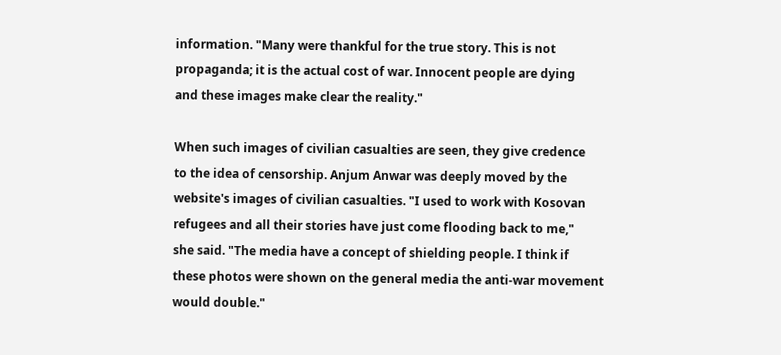information. "Many were thankful for the true story. This is not
propaganda; it is the actual cost of war. Innocent people are dying
and these images make clear the reality."

When such images of civilian casualties are seen, they give credence
to the idea of censorship. Anjum Anwar was deeply moved by the
website's images of civilian casualties. "I used to work with Kosovan
refugees and all their stories have just come flooding back to me,"
she said. "The media have a concept of shielding people. I think if
these photos were shown on the general media the anti-war movement
would double."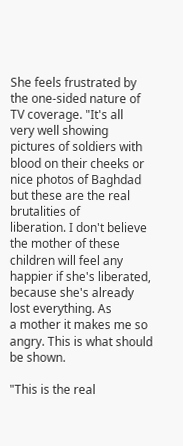She feels frustrated by the one-sided nature of TV coverage. "It's all
very well showing pictures of soldiers with blood on their cheeks or
nice photos of Baghdad but these are the real brutalities of
liberation. I don't believe the mother of these children will feel any
happier if she's liberated, because she's already lost everything. As
a mother it makes me so angry. This is what should be shown.

"This is the real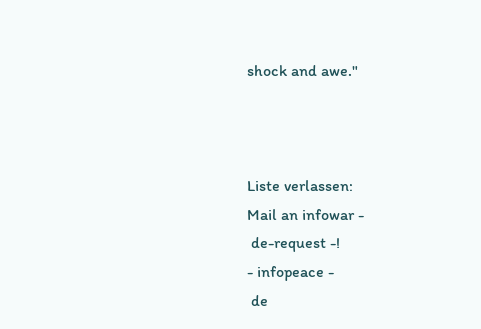shock and awe."



Liste verlassen:
Mail an infowar -
 de-request -!
- infopeace -
 de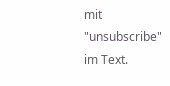mit "unsubscribe" im Text.